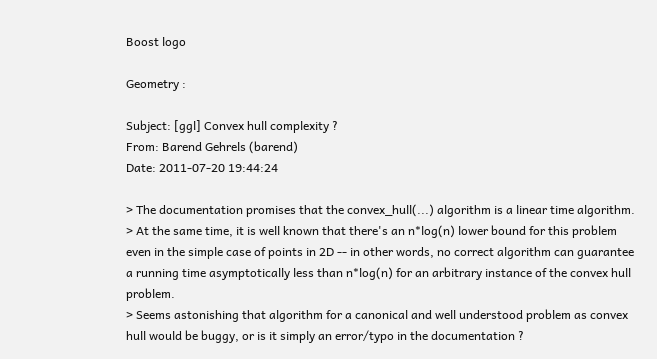Boost logo

Geometry :

Subject: [ggl] Convex hull complexity ?
From: Barend Gehrels (barend)
Date: 2011-07-20 19:44:24

> The documentation promises that the convex_hull(...) algorithm is a linear time algorithm.
> At the same time, it is well known that there's an n*log(n) lower bound for this problem even in the simple case of points in 2D -- in other words, no correct algorithm can guarantee a running time asymptotically less than n*log(n) for an arbitrary instance of the convex hull problem.
> Seems astonishing that algorithm for a canonical and well understood problem as convex hull would be buggy, or is it simply an error/typo in the documentation ?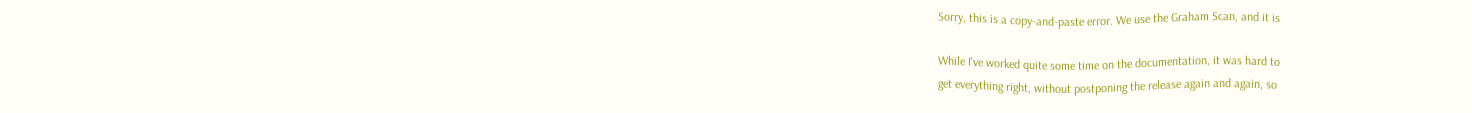Sorry, this is a copy-and-paste error. We use the Graham Scan, and it is

While I've worked quite some time on the documentation, it was hard to
get everything right, without postponing the release again and again, so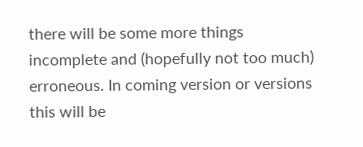there will be some more things incomplete and (hopefully not too much)
erroneous. In coming version or versions this will be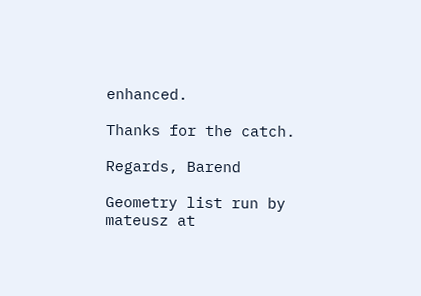enhanced.

Thanks for the catch.

Regards, Barend

Geometry list run by mateusz at